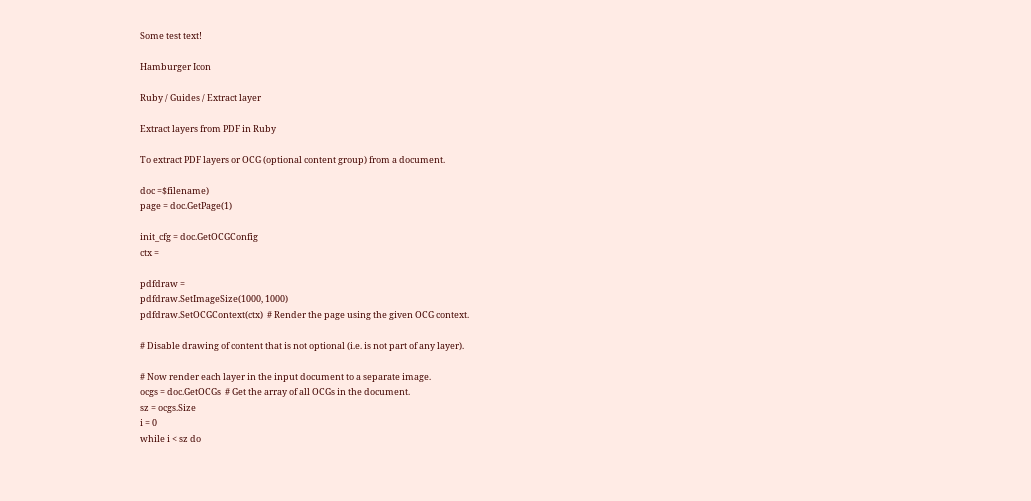Some test text!

Hamburger Icon

Ruby / Guides / Extract layer

Extract layers from PDF in Ruby

To extract PDF layers or OCG (optional content group) from a document.

doc =$filename)
page = doc.GetPage(1)

init_cfg = doc.GetOCGConfig
ctx =

pdfdraw =
pdfdraw.SetImageSize(1000, 1000)
pdfdraw.SetOCGContext(ctx)  # Render the page using the given OCG context.

# Disable drawing of content that is not optional (i.e. is not part of any layer).

# Now render each layer in the input document to a separate image.
ocgs = doc.GetOCGs  # Get the array of all OCGs in the document.
sz = ocgs.Size
i = 0
while i < sz do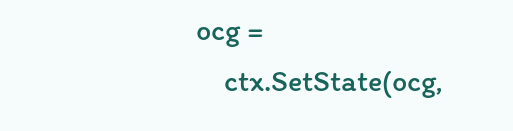ocg =
    ctx.SetState(ocg,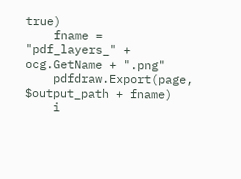true)
    fname = "pdf_layers_" + ocg.GetName + ".png"
    pdfdraw.Export(page, $output_path + fname)
    i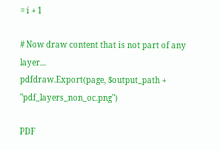= i + 1

# Now draw content that is not part of any layer...
pdfdraw.Export(page, $output_path + "pdf_layers_non_oc.png")

PDF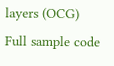layers (OCG)
Full sample code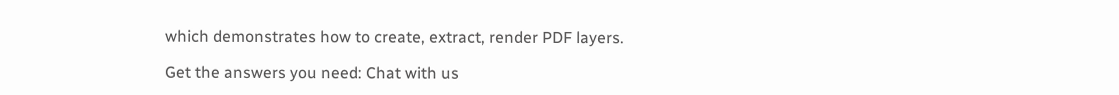which demonstrates how to create, extract, render PDF layers.

Get the answers you need: Chat with us